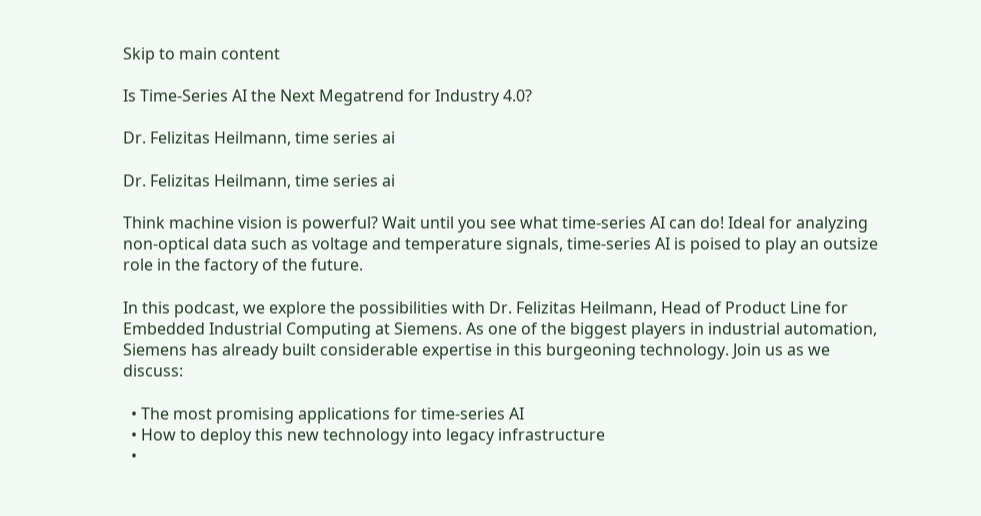Skip to main content

Is Time-Series AI the Next Megatrend for Industry 4.0?

Dr. Felizitas Heilmann, time series ai

Dr. Felizitas Heilmann, time series ai

Think machine vision is powerful? Wait until you see what time-series AI can do! Ideal for analyzing non-optical data such as voltage and temperature signals, time-series AI is poised to play an outsize role in the factory of the future.

In this podcast, we explore the possibilities with Dr. Felizitas Heilmann, Head of Product Line for Embedded Industrial Computing at Siemens. As one of the biggest players in industrial automation, Siemens has already built considerable expertise in this burgeoning technology. Join us as we discuss:

  • The most promising applications for time-series AI
  • How to deploy this new technology into legacy infrastructure
  •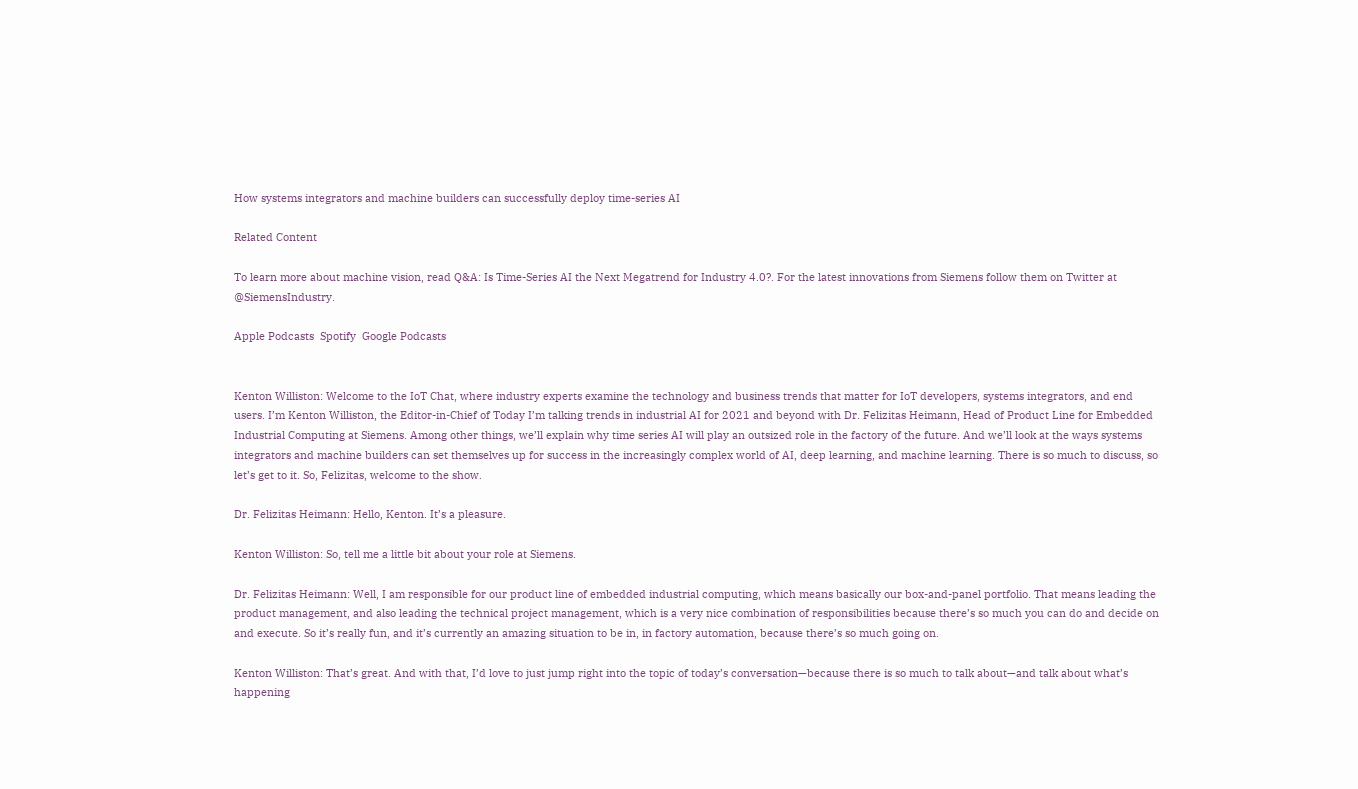How systems integrators and machine builders can successfully deploy time-series AI

Related Content

To learn more about machine vision, read Q&A: Is Time-Series AI the Next Megatrend for Industry 4.0?. For the latest innovations from Siemens follow them on Twitter at @SiemensIndustry.

Apple Podcasts  Spotify  Google Podcasts


Kenton Williston: Welcome to the IoT Chat, where industry experts examine the technology and business trends that matter for IoT developers, systems integrators, and end users. I’m Kenton Williston, the Editor-in-Chief of Today I’m talking trends in industrial AI for 2021 and beyond with Dr. Felizitas Heimann, Head of Product Line for Embedded Industrial Computing at Siemens. Among other things, we’ll explain why time series AI will play an outsized role in the factory of the future. And we’ll look at the ways systems integrators and machine builders can set themselves up for success in the increasingly complex world of AI, deep learning, and machine learning. There is so much to discuss, so let’s get to it. So, Felizitas, welcome to the show.

Dr. Felizitas Heimann: Hello, Kenton. It’s a pleasure.

Kenton Williston: So, tell me a little bit about your role at Siemens.

Dr. Felizitas Heimann: Well, I am responsible for our product line of embedded industrial computing, which means basically our box-and-panel portfolio. That means leading the product management, and also leading the technical project management, which is a very nice combination of responsibilities because there’s so much you can do and decide on and execute. So it’s really fun, and it’s currently an amazing situation to be in, in factory automation, because there’s so much going on.

Kenton Williston: That’s great. And with that, I’d love to just jump right into the topic of today’s conversation—because there is so much to talk about—and talk about what’s happening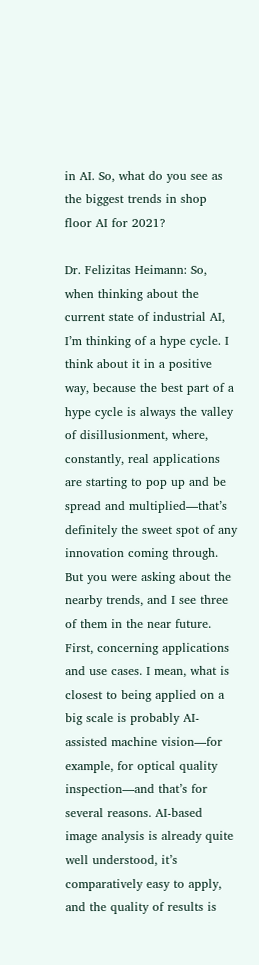in AI. So, what do you see as the biggest trends in shop floor AI for 2021?

Dr. Felizitas Heimann: So, when thinking about the current state of industrial AI, I’m thinking of a hype cycle. I think about it in a positive way, because the best part of a hype cycle is always the valley of disillusionment, where, constantly, real applications are starting to pop up and be spread and multiplied—that’s definitely the sweet spot of any innovation coming through. But you were asking about the nearby trends, and I see three of them in the near future. First, concerning applications and use cases. I mean, what is closest to being applied on a big scale is probably AI-assisted machine vision—for example, for optical quality inspection—and that’s for several reasons. AI-based image analysis is already quite well understood, it’s comparatively easy to apply, and the quality of results is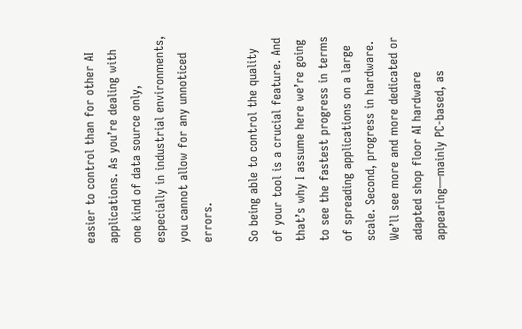easier to control than for other AI applications. As you’re dealing with one kind of data source only, especially in industrial environments, you cannot allow for any unnoticed errors.

So being able to control the quality of your tool is a crucial feature. And that’s why I assume here we’re going to see the fastest progress in terms of spreading applications on a large scale. Second, progress in hardware. We’ll see more and more dedicated or adapted shop floor AI hardware appearing—mainly PC-based, as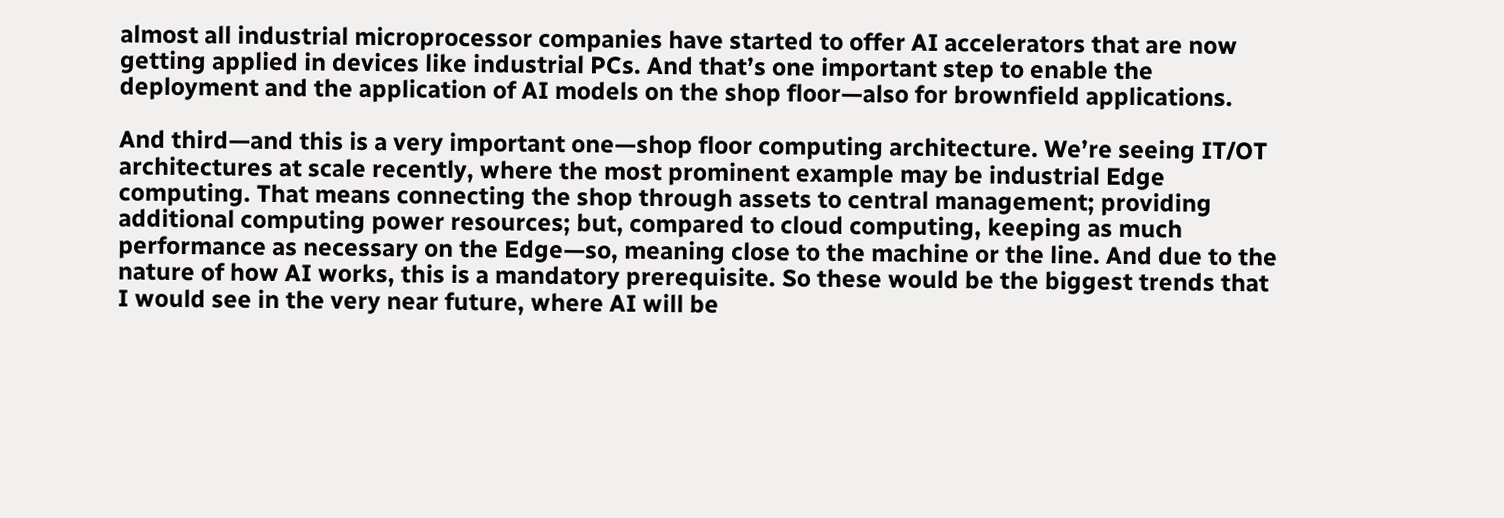almost all industrial microprocessor companies have started to offer AI accelerators that are now getting applied in devices like industrial PCs. And that’s one important step to enable the deployment and the application of AI models on the shop floor—also for brownfield applications.

And third—and this is a very important one—shop floor computing architecture. We’re seeing IT/OT architectures at scale recently, where the most prominent example may be industrial Edge computing. That means connecting the shop through assets to central management; providing additional computing power resources; but, compared to cloud computing, keeping as much performance as necessary on the Edge—so, meaning close to the machine or the line. And due to the nature of how AI works, this is a mandatory prerequisite. So these would be the biggest trends that I would see in the very near future, where AI will be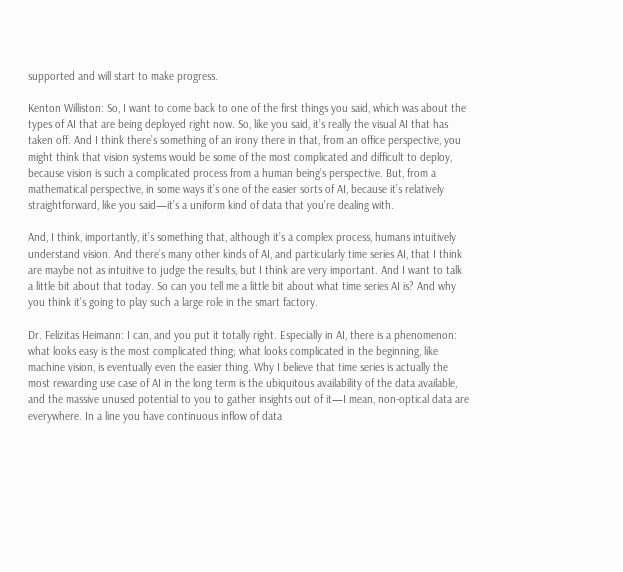supported and will start to make progress.

Kenton Williston: So, I want to come back to one of the first things you said, which was about the types of AI that are being deployed right now. So, like you said, it’s really the visual AI that has taken off. And I think there’s something of an irony there in that, from an office perspective, you might think that vision systems would be some of the most complicated and difficult to deploy, because vision is such a complicated process from a human being’s perspective. But, from a mathematical perspective, in some ways it’s one of the easier sorts of AI, because it’s relatively straightforward, like you said—it’s a uniform kind of data that you’re dealing with.

And, I think, importantly, it’s something that, although it’s a complex process, humans intuitively understand vision. And there’s many other kinds of AI, and particularly time series AI, that I think are maybe not as intuitive to judge the results, but I think are very important. And I want to talk a little bit about that today. So can you tell me a little bit about what time series AI is? And why you think it’s going to play such a large role in the smart factory.

Dr. Felizitas Heimann: I can, and you put it totally right. Especially in AI, there is a phenomenon: what looks easy is the most complicated thing; what looks complicated in the beginning, like machine vision, is eventually even the easier thing. Why I believe that time series is actually the most rewarding use case of AI in the long term is the ubiquitous availability of the data available, and the massive unused potential to you to gather insights out of it—I mean, non-optical data are everywhere. In a line you have continuous inflow of data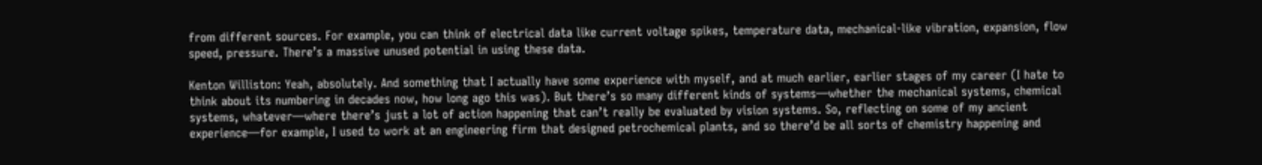from different sources. For example, you can think of electrical data like current voltage spikes, temperature data, mechanical-like vibration, expansion, flow speed, pressure. There’s a massive unused potential in using these data.

Kenton Williston: Yeah, absolutely. And something that I actually have some experience with myself, and at much earlier, earlier stages of my career (I hate to think about its numbering in decades now, how long ago this was). But there’s so many different kinds of systems—whether the mechanical systems, chemical systems, whatever—where there’s just a lot of action happening that can’t really be evaluated by vision systems. So, reflecting on some of my ancient experience—for example, I used to work at an engineering firm that designed petrochemical plants, and so there’d be all sorts of chemistry happening and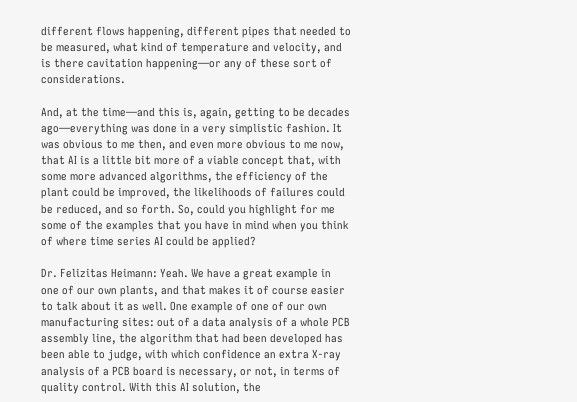different flows happening, different pipes that needed to be measured, what kind of temperature and velocity, and is there cavitation happening—or any of these sort of considerations.

And, at the time—and this is, again, getting to be decades ago—everything was done in a very simplistic fashion. It was obvious to me then, and even more obvious to me now, that AI is a little bit more of a viable concept that, with some more advanced algorithms, the efficiency of the plant could be improved, the likelihoods of failures could be reduced, and so forth. So, could you highlight for me some of the examples that you have in mind when you think of where time series AI could be applied?

Dr. Felizitas Heimann: Yeah. We have a great example in one of our own plants, and that makes it of course easier to talk about it as well. One example of one of our own manufacturing sites: out of a data analysis of a whole PCB assembly line, the algorithm that had been developed has been able to judge, with which confidence an extra X-ray analysis of a PCB board is necessary, or not, in terms of quality control. With this AI solution, the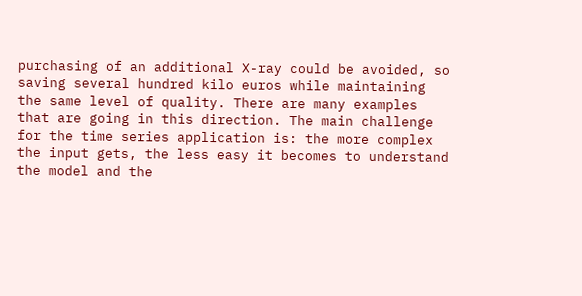purchasing of an additional X-ray could be avoided, so saving several hundred kilo euros while maintaining the same level of quality. There are many examples that are going in this direction. The main challenge for the time series application is: the more complex the input gets, the less easy it becomes to understand the model and the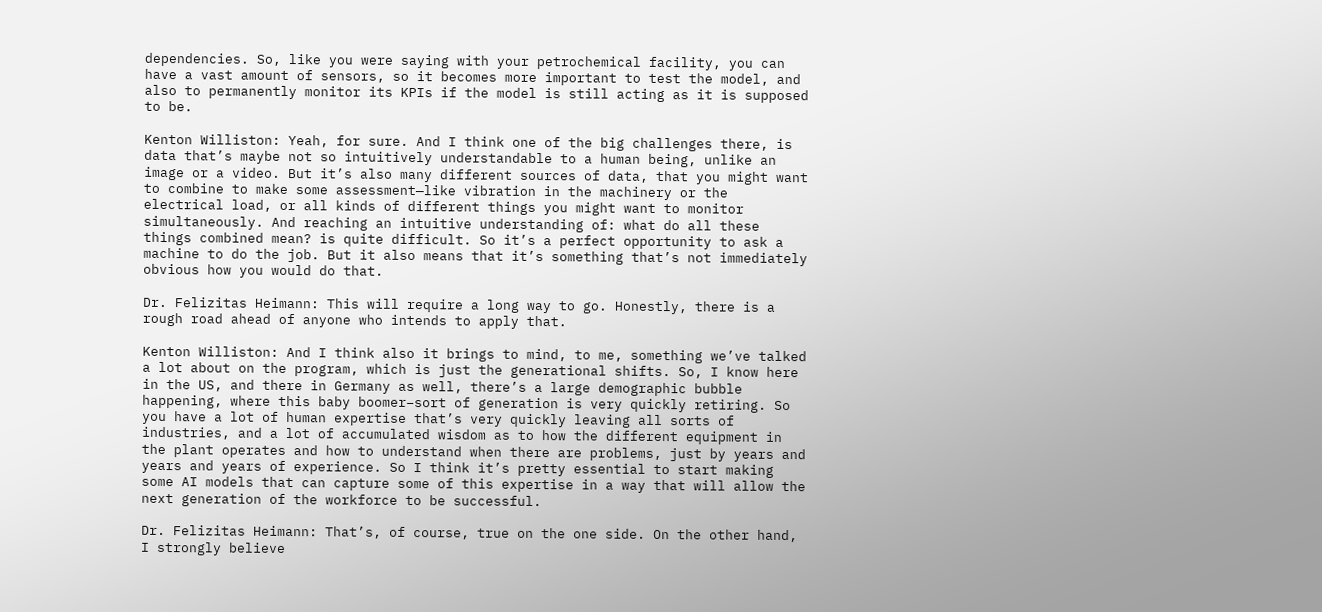dependencies. So, like you were saying with your petrochemical facility, you can have a vast amount of sensors, so it becomes more important to test the model, and also to permanently monitor its KPIs if the model is still acting as it is supposed to be.

Kenton Williston: Yeah, for sure. And I think one of the big challenges there, is data that’s maybe not so intuitively understandable to a human being, unlike an image or a video. But it’s also many different sources of data, that you might want to combine to make some assessment—like vibration in the machinery or the electrical load, or all kinds of different things you might want to monitor simultaneously. And reaching an intuitive understanding of: what do all these things combined mean? is quite difficult. So it’s a perfect opportunity to ask a machine to do the job. But it also means that it’s something that’s not immediately obvious how you would do that.

Dr. Felizitas Heimann: This will require a long way to go. Honestly, there is a rough road ahead of anyone who intends to apply that.

Kenton Williston: And I think also it brings to mind, to me, something we’ve talked a lot about on the program, which is just the generational shifts. So, I know here in the US, and there in Germany as well, there’s a large demographic bubble happening, where this baby boomer–sort of generation is very quickly retiring. So you have a lot of human expertise that’s very quickly leaving all sorts of industries, and a lot of accumulated wisdom as to how the different equipment in the plant operates and how to understand when there are problems, just by years and years and years of experience. So I think it’s pretty essential to start making some AI models that can capture some of this expertise in a way that will allow the next generation of the workforce to be successful.

Dr. Felizitas Heimann: That’s, of course, true on the one side. On the other hand, I strongly believe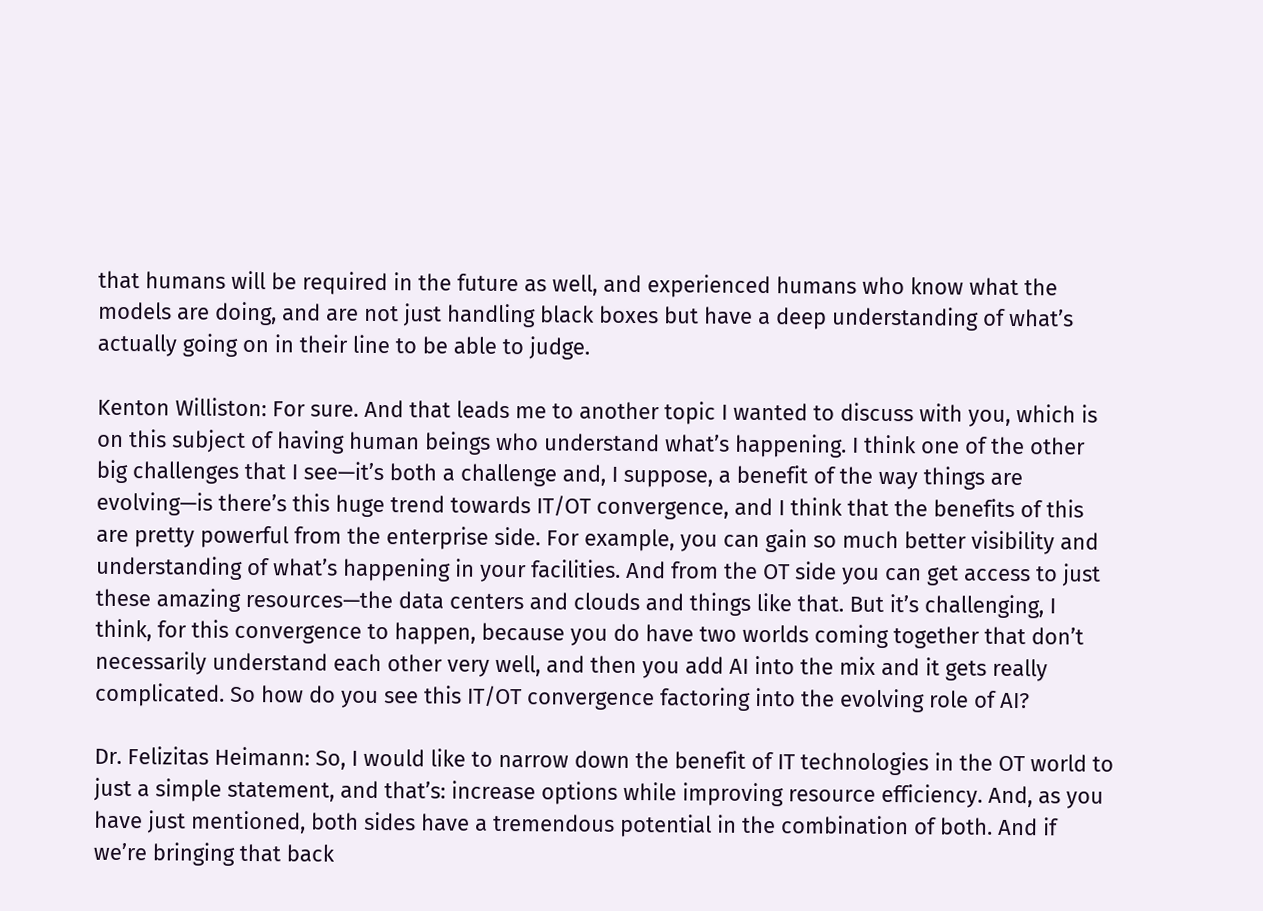that humans will be required in the future as well, and experienced humans who know what the models are doing, and are not just handling black boxes but have a deep understanding of what’s actually going on in their line to be able to judge.

Kenton Williston: For sure. And that leads me to another topic I wanted to discuss with you, which is on this subject of having human beings who understand what’s happening. I think one of the other big challenges that I see—it’s both a challenge and, I suppose, a benefit of the way things are evolving—is there’s this huge trend towards IT/OT convergence, and I think that the benefits of this are pretty powerful from the enterprise side. For example, you can gain so much better visibility and understanding of what’s happening in your facilities. And from the OT side you can get access to just these amazing resources—the data centers and clouds and things like that. But it’s challenging, I think, for this convergence to happen, because you do have two worlds coming together that don’t necessarily understand each other very well, and then you add AI into the mix and it gets really complicated. So how do you see this IT/OT convergence factoring into the evolving role of AI?

Dr. Felizitas Heimann: So, I would like to narrow down the benefit of IT technologies in the OT world to just a simple statement, and that’s: increase options while improving resource efficiency. And, as you have just mentioned, both sides have a tremendous potential in the combination of both. And if we’re bringing that back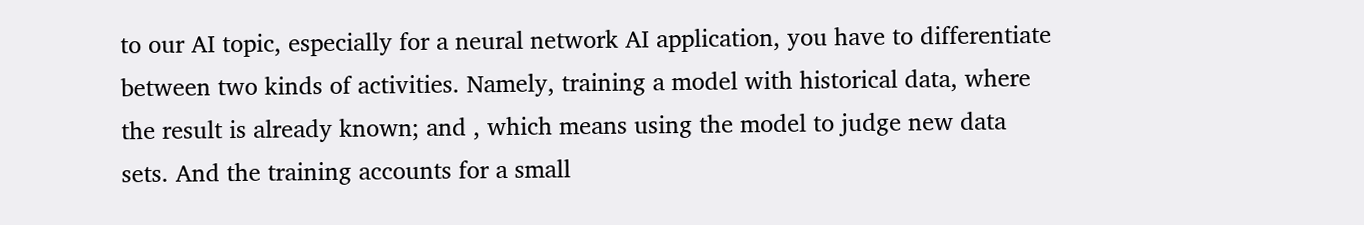to our AI topic, especially for a neural network AI application, you have to differentiate between two kinds of activities. Namely, training a model with historical data, where the result is already known; and , which means using the model to judge new data sets. And the training accounts for a small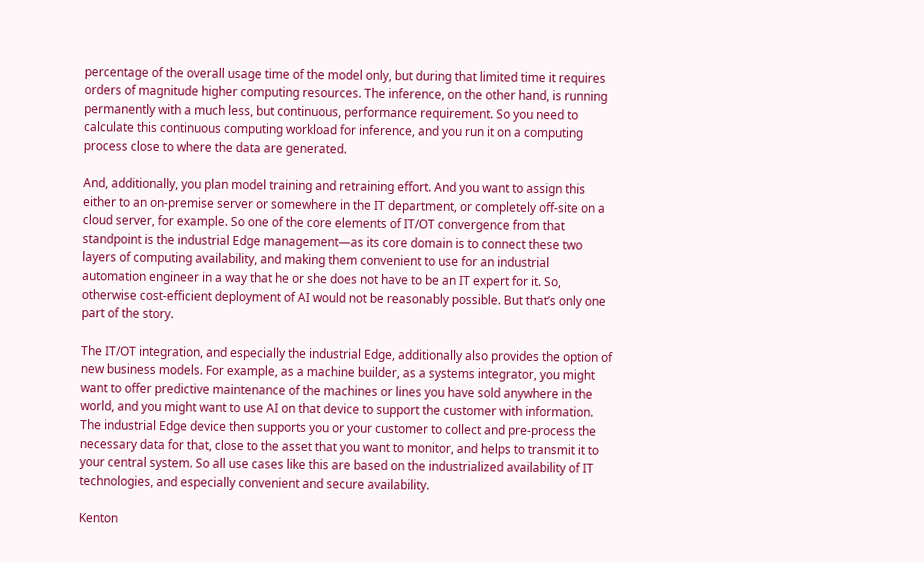percentage of the overall usage time of the model only, but during that limited time it requires orders of magnitude higher computing resources. The inference, on the other hand, is running permanently with a much less, but continuous, performance requirement. So you need to calculate this continuous computing workload for inference, and you run it on a computing process close to where the data are generated.

And, additionally, you plan model training and retraining effort. And you want to assign this either to an on-premise server or somewhere in the IT department, or completely off-site on a cloud server, for example. So one of the core elements of IT/OT convergence from that standpoint is the industrial Edge management—as its core domain is to connect these two layers of computing availability, and making them convenient to use for an industrial automation engineer in a way that he or she does not have to be an IT expert for it. So, otherwise cost-efficient deployment of AI would not be reasonably possible. But that’s only one part of the story.

The IT/OT integration, and especially the industrial Edge, additionally also provides the option of new business models. For example, as a machine builder, as a systems integrator, you might want to offer predictive maintenance of the machines or lines you have sold anywhere in the world, and you might want to use AI on that device to support the customer with information. The industrial Edge device then supports you or your customer to collect and pre-process the necessary data for that, close to the asset that you want to monitor, and helps to transmit it to your central system. So all use cases like this are based on the industrialized availability of IT technologies, and especially convenient and secure availability.

Kenton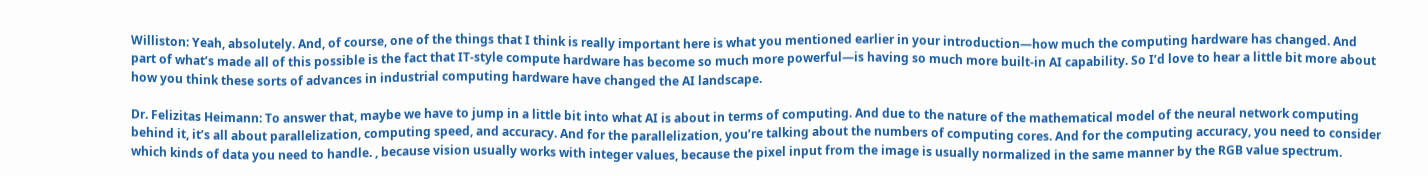Williston: Yeah, absolutely. And, of course, one of the things that I think is really important here is what you mentioned earlier in your introduction—how much the computing hardware has changed. And part of what’s made all of this possible is the fact that IT-style compute hardware has become so much more powerful—is having so much more built-in AI capability. So I’d love to hear a little bit more about how you think these sorts of advances in industrial computing hardware have changed the AI landscape.

Dr. Felizitas Heimann: To answer that, maybe we have to jump in a little bit into what AI is about in terms of computing. And due to the nature of the mathematical model of the neural network computing behind it, it’s all about parallelization, computing speed, and accuracy. And for the parallelization, you’re talking about the numbers of computing cores. And for the computing accuracy, you need to consider which kinds of data you need to handle. , because vision usually works with integer values, because the pixel input from the image is usually normalized in the same manner by the RGB value spectrum.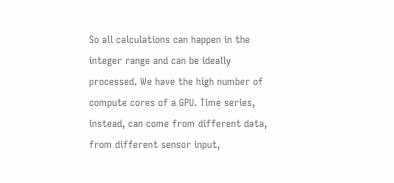So all calculations can happen in the integer range and can be ideally processed. We have the high number of compute cores of a GPU. Time series, instead, can come from different data, from different sensor input,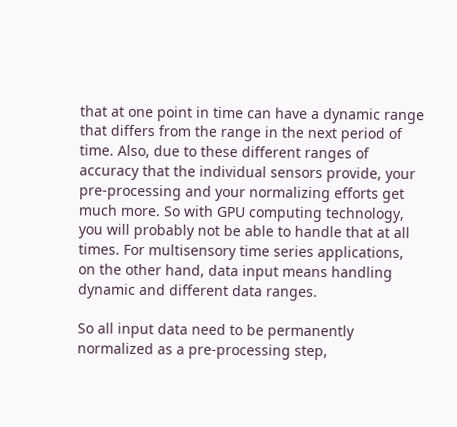that at one point in time can have a dynamic range that differs from the range in the next period of time. Also, due to these different ranges of accuracy that the individual sensors provide, your pre-processing and your normalizing efforts get much more. So with GPU computing technology, you will probably not be able to handle that at all times. For multisensory time series applications, on the other hand, data input means handling dynamic and different data ranges.

So all input data need to be permanently normalized as a pre-processing step,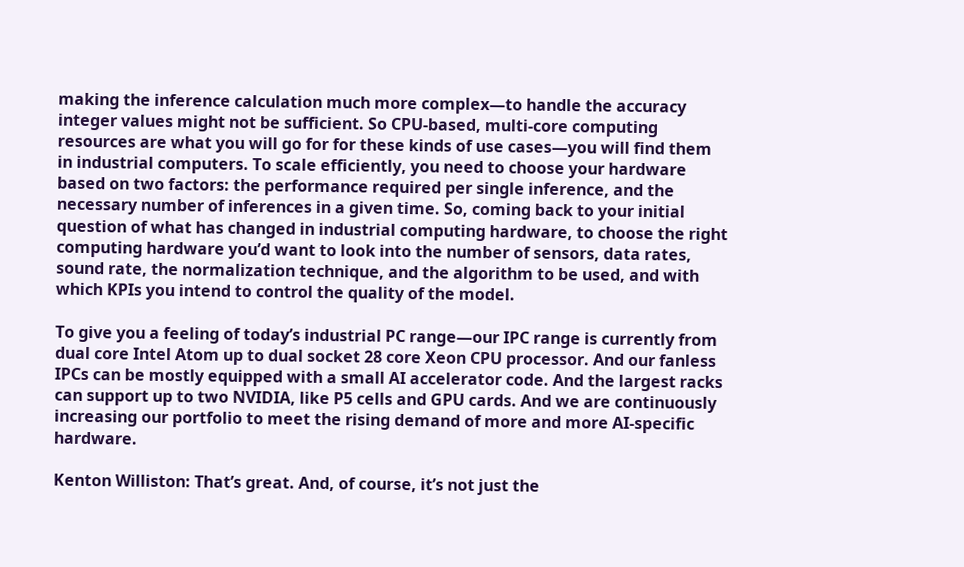making the inference calculation much more complex—to handle the accuracy integer values might not be sufficient. So CPU-based, multi-core computing resources are what you will go for for these kinds of use cases—you will find them in industrial computers. To scale efficiently, you need to choose your hardware based on two factors: the performance required per single inference, and the necessary number of inferences in a given time. So, coming back to your initial question of what has changed in industrial computing hardware, to choose the right computing hardware you’d want to look into the number of sensors, data rates, sound rate, the normalization technique, and the algorithm to be used, and with which KPIs you intend to control the quality of the model.

To give you a feeling of today’s industrial PC range—our IPC range is currently from dual core Intel Atom up to dual socket 28 core Xeon CPU processor. And our fanless IPCs can be mostly equipped with a small AI accelerator code. And the largest racks can support up to two NVIDIA, like P5 cells and GPU cards. And we are continuously increasing our portfolio to meet the rising demand of more and more AI-specific hardware.

Kenton Williston: That’s great. And, of course, it’s not just the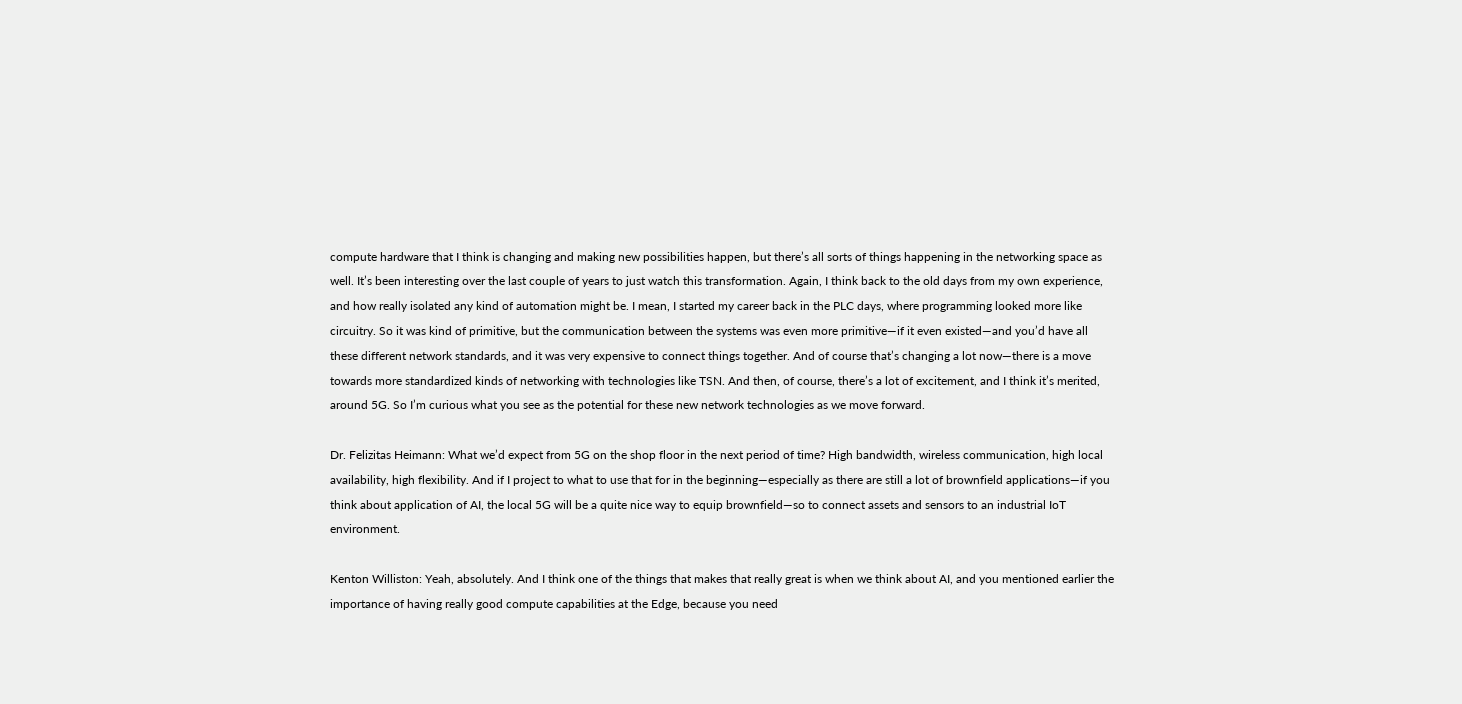compute hardware that I think is changing and making new possibilities happen, but there’s all sorts of things happening in the networking space as well. It’s been interesting over the last couple of years to just watch this transformation. Again, I think back to the old days from my own experience, and how really isolated any kind of automation might be. I mean, I started my career back in the PLC days, where programming looked more like circuitry. So it was kind of primitive, but the communication between the systems was even more primitive—if it even existed—and you’d have all these different network standards, and it was very expensive to connect things together. And of course that’s changing a lot now—there is a move towards more standardized kinds of networking with technologies like TSN. And then, of course, there’s a lot of excitement, and I think it’s merited, around 5G. So I’m curious what you see as the potential for these new network technologies as we move forward.

Dr. Felizitas Heimann: What we’d expect from 5G on the shop floor in the next period of time? High bandwidth, wireless communication, high local availability, high flexibility. And if I project to what to use that for in the beginning—especially as there are still a lot of brownfield applications—if you think about application of AI, the local 5G will be a quite nice way to equip brownfield—so to connect assets and sensors to an industrial IoT environment.

Kenton Williston: Yeah, absolutely. And I think one of the things that makes that really great is when we think about AI, and you mentioned earlier the importance of having really good compute capabilities at the Edge, because you need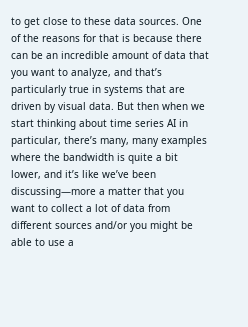to get close to these data sources. One of the reasons for that is because there can be an incredible amount of data that you want to analyze, and that’s particularly true in systems that are driven by visual data. But then when we start thinking about time series AI in particular, there’s many, many examples where the bandwidth is quite a bit lower, and it’s like we’ve been discussing—more a matter that you want to collect a lot of data from different sources and/or you might be able to use a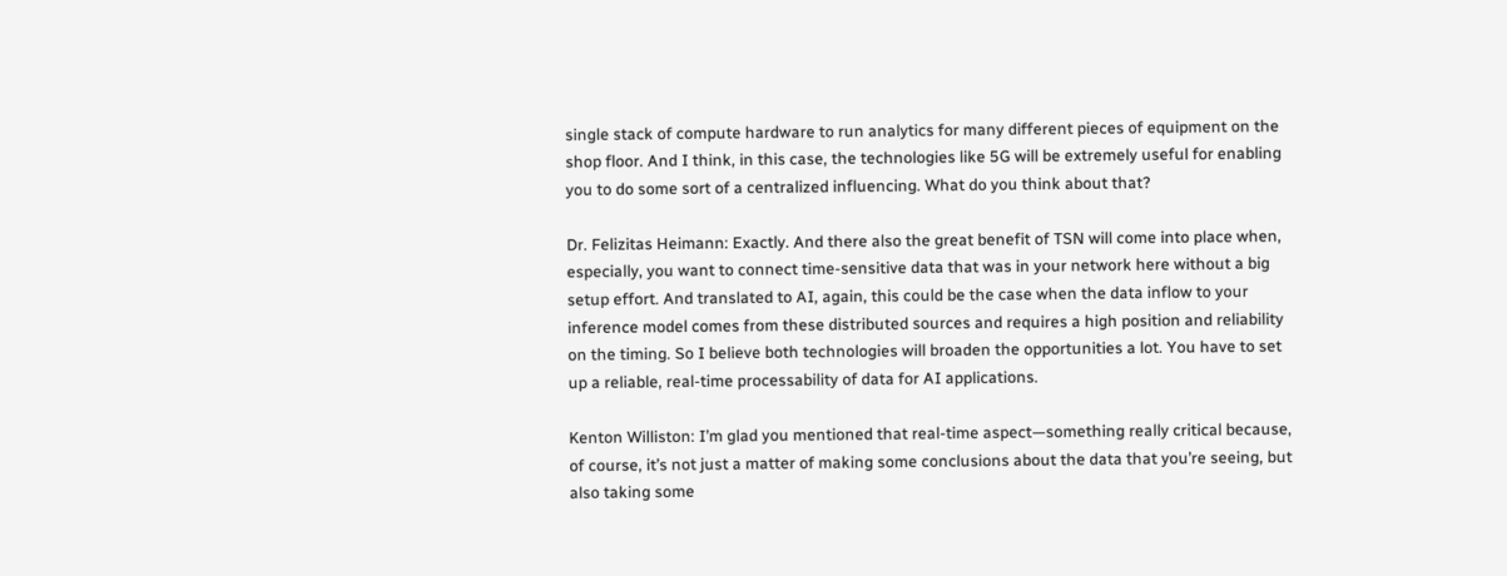single stack of compute hardware to run analytics for many different pieces of equipment on the shop floor. And I think, in this case, the technologies like 5G will be extremely useful for enabling you to do some sort of a centralized influencing. What do you think about that?

Dr. Felizitas Heimann: Exactly. And there also the great benefit of TSN will come into place when, especially, you want to connect time-sensitive data that was in your network here without a big setup effort. And translated to AI, again, this could be the case when the data inflow to your inference model comes from these distributed sources and requires a high position and reliability on the timing. So I believe both technologies will broaden the opportunities a lot. You have to set up a reliable, real-time processability of data for AI applications.

Kenton Williston: I’m glad you mentioned that real-time aspect—something really critical because, of course, it’s not just a matter of making some conclusions about the data that you’re seeing, but also taking some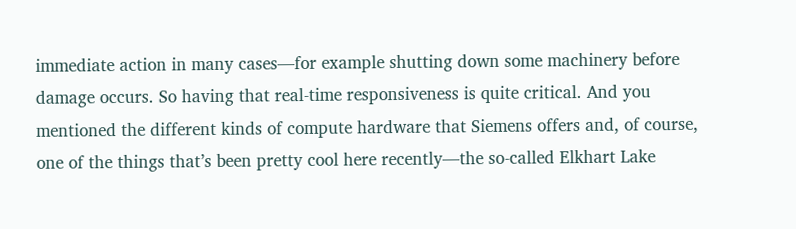immediate action in many cases—for example shutting down some machinery before damage occurs. So having that real-time responsiveness is quite critical. And you mentioned the different kinds of compute hardware that Siemens offers and, of course, one of the things that’s been pretty cool here recently—the so-called Elkhart Lake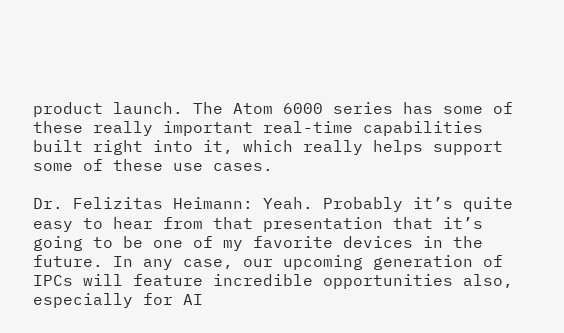product launch. The Atom 6000 series has some of these really important real-time capabilities built right into it, which really helps support some of these use cases.

Dr. Felizitas Heimann: Yeah. Probably it’s quite easy to hear from that presentation that it’s going to be one of my favorite devices in the future. In any case, our upcoming generation of IPCs will feature incredible opportunities also, especially for AI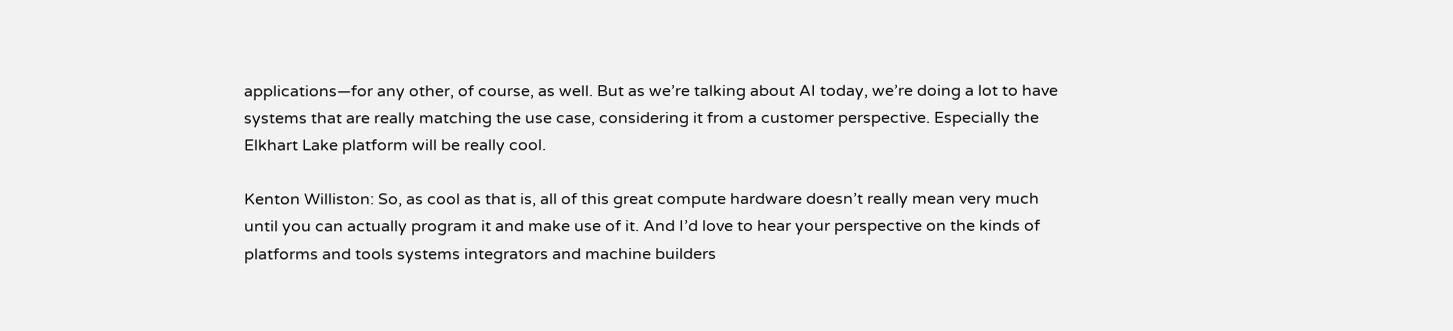applications—for any other, of course, as well. But as we’re talking about AI today, we’re doing a lot to have systems that are really matching the use case, considering it from a customer perspective. Especially the Elkhart Lake platform will be really cool.

Kenton Williston: So, as cool as that is, all of this great compute hardware doesn’t really mean very much until you can actually program it and make use of it. And I’d love to hear your perspective on the kinds of platforms and tools systems integrators and machine builders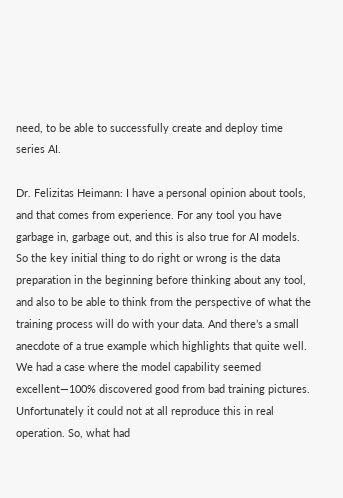need, to be able to successfully create and deploy time series AI.

Dr. Felizitas Heimann: I have a personal opinion about tools, and that comes from experience. For any tool you have garbage in, garbage out, and this is also true for AI models. So the key initial thing to do right or wrong is the data preparation in the beginning before thinking about any tool, and also to be able to think from the perspective of what the training process will do with your data. And there’s a small anecdote of a true example which highlights that quite well. We had a case where the model capability seemed excellent—100% discovered good from bad training pictures. Unfortunately it could not at all reproduce this in real operation. So, what had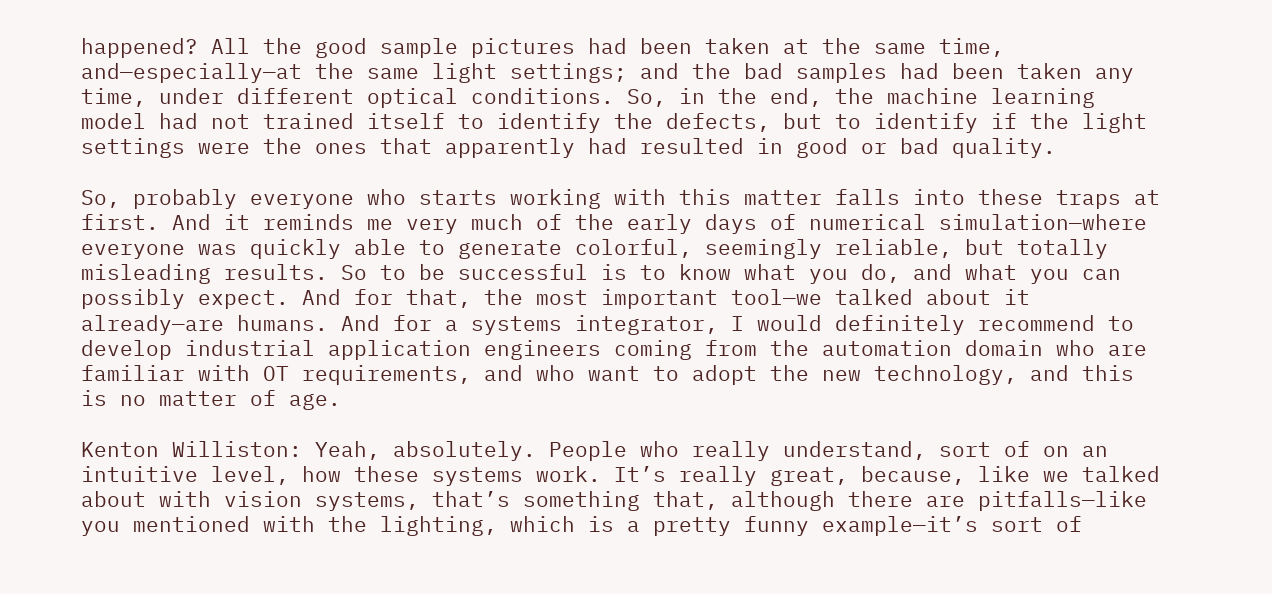happened? All the good sample pictures had been taken at the same time, and—especially—at the same light settings; and the bad samples had been taken any time, under different optical conditions. So, in the end, the machine learning model had not trained itself to identify the defects, but to identify if the light settings were the ones that apparently had resulted in good or bad quality.

So, probably everyone who starts working with this matter falls into these traps at first. And it reminds me very much of the early days of numerical simulation—where everyone was quickly able to generate colorful, seemingly reliable, but totally misleading results. So to be successful is to know what you do, and what you can possibly expect. And for that, the most important tool—we talked about it already—are humans. And for a systems integrator, I would definitely recommend to develop industrial application engineers coming from the automation domain who are familiar with OT requirements, and who want to adopt the new technology, and this is no matter of age.

Kenton Williston: Yeah, absolutely. People who really understand, sort of on an intuitive level, how these systems work. It’s really great, because, like we talked about with vision systems, that’s something that, although there are pitfalls—like you mentioned with the lighting, which is a pretty funny example—it’s sort of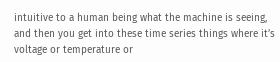intuitive to a human being what the machine is seeing, and then you get into these time series things where it’s voltage or temperature or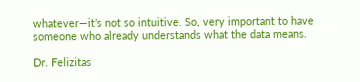whatever—it’s not so intuitive. So, very important to have someone who already understands what the data means.

Dr. Felizitas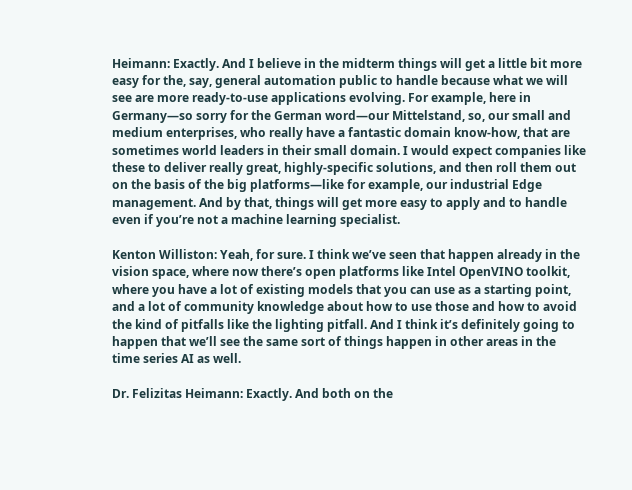Heimann: Exactly. And I believe in the midterm things will get a little bit more easy for the, say, general automation public to handle because what we will see are more ready-to-use applications evolving. For example, here in Germany—so sorry for the German word—our Mittelstand, so, our small and medium enterprises, who really have a fantastic domain know-how, that are sometimes world leaders in their small domain. I would expect companies like these to deliver really great, highly-specific solutions, and then roll them out on the basis of the big platforms—like for example, our industrial Edge management. And by that, things will get more easy to apply and to handle even if you’re not a machine learning specialist.

Kenton Williston: Yeah, for sure. I think we’ve seen that happen already in the vision space, where now there’s open platforms like Intel OpenVINO toolkit, where you have a lot of existing models that you can use as a starting point, and a lot of community knowledge about how to use those and how to avoid the kind of pitfalls like the lighting pitfall. And I think it’s definitely going to happen that we’ll see the same sort of things happen in other areas in the time series AI as well.

Dr. Felizitas Heimann: Exactly. And both on the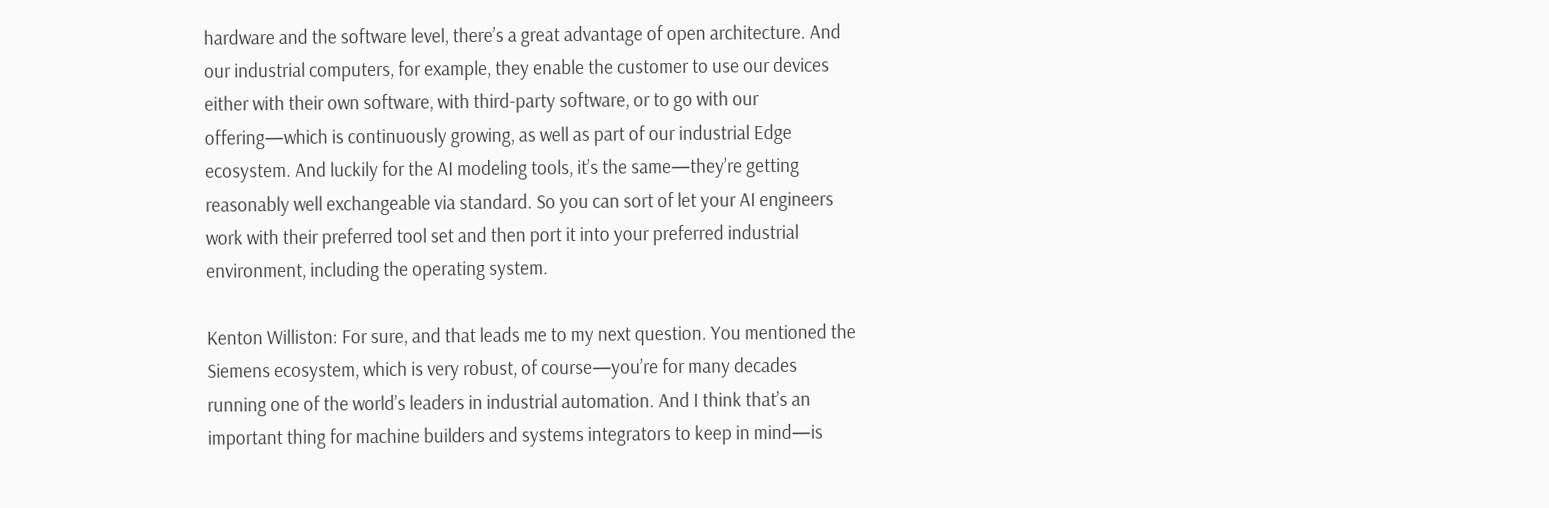hardware and the software level, there’s a great advantage of open architecture. And our industrial computers, for example, they enable the customer to use our devices either with their own software, with third-party software, or to go with our offering—which is continuously growing, as well as part of our industrial Edge ecosystem. And luckily for the AI modeling tools, it’s the same—they’re getting reasonably well exchangeable via standard. So you can sort of let your AI engineers work with their preferred tool set and then port it into your preferred industrial environment, including the operating system.

Kenton Williston: For sure, and that leads me to my next question. You mentioned the Siemens ecosystem, which is very robust, of course—you’re for many decades running one of the world’s leaders in industrial automation. And I think that’s an important thing for machine builders and systems integrators to keep in mind—is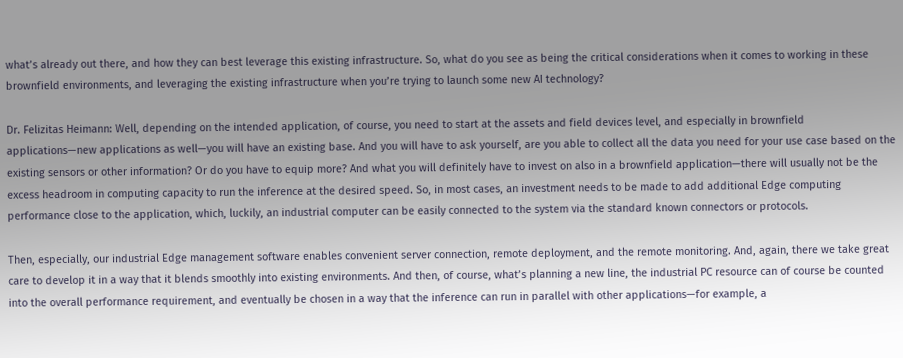what’s already out there, and how they can best leverage this existing infrastructure. So, what do you see as being the critical considerations when it comes to working in these brownfield environments, and leveraging the existing infrastructure when you’re trying to launch some new AI technology?

Dr. Felizitas Heimann: Well, depending on the intended application, of course, you need to start at the assets and field devices level, and especially in brownfield applications—new applications as well—you will have an existing base. And you will have to ask yourself, are you able to collect all the data you need for your use case based on the existing sensors or other information? Or do you have to equip more? And what you will definitely have to invest on also in a brownfield application—there will usually not be the excess headroom in computing capacity to run the inference at the desired speed. So, in most cases, an investment needs to be made to add additional Edge computing performance close to the application, which, luckily, an industrial computer can be easily connected to the system via the standard known connectors or protocols.

Then, especially, our industrial Edge management software enables convenient server connection, remote deployment, and the remote monitoring. And, again, there we take great care to develop it in a way that it blends smoothly into existing environments. And then, of course, what’s planning a new line, the industrial PC resource can of course be counted into the overall performance requirement, and eventually be chosen in a way that the inference can run in parallel with other applications—for example, a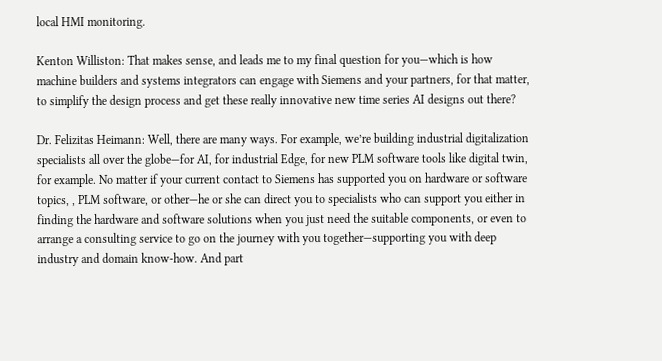local HMI monitoring.

Kenton Williston: That makes sense, and leads me to my final question for you—which is how machine builders and systems integrators can engage with Siemens and your partners, for that matter, to simplify the design process and get these really innovative new time series AI designs out there?

Dr. Felizitas Heimann: Well, there are many ways. For example, we’re building industrial digitalization specialists all over the globe—for AI, for industrial Edge, for new PLM software tools like digital twin, for example. No matter if your current contact to Siemens has supported you on hardware or software topics, , PLM software, or other—he or she can direct you to specialists who can support you either in finding the hardware and software solutions when you just need the suitable components, or even to arrange a consulting service to go on the journey with you together—supporting you with deep industry and domain know-how. And part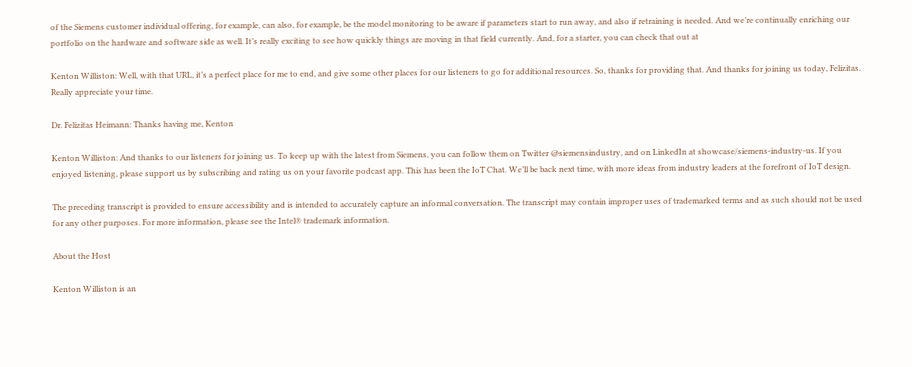of the Siemens customer individual offering, for example, can also, for example, be the model monitoring to be aware if parameters start to run away, and also if retraining is needed. And we’re continually enriching our portfolio on the hardware and software side as well. It’s really exciting to see how quickly things are moving in that field currently. And, for a starter, you can check that out at

Kenton Williston: Well, with that URL, it’s a perfect place for me to end, and give some other places for our listeners to go for additional resources. So, thanks for providing that. And thanks for joining us today, Felizitas. Really appreciate your time.

Dr. Felizitas Heimann: Thanks having me, Kenton

Kenton Williston: And thanks to our listeners for joining us. To keep up with the latest from Siemens, you can follow them on Twitter @siemensindustry, and on LinkedIn at showcase/siemens-industry-us. If you enjoyed listening, please support us by subscribing and rating us on your favorite podcast app. This has been the IoT Chat. We’ll be back next time, with more ideas from industry leaders at the forefront of IoT design.

The preceding transcript is provided to ensure accessibility and is intended to accurately capture an informal conversation. The transcript may contain improper uses of trademarked terms and as such should not be used for any other purposes. For more information, please see the Intel® trademark information.

About the Host

Kenton Williston is an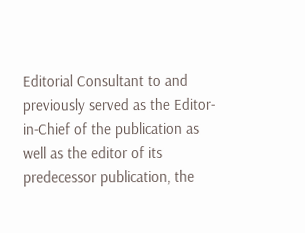Editorial Consultant to and previously served as the Editor-in-Chief of the publication as well as the editor of its predecessor publication, the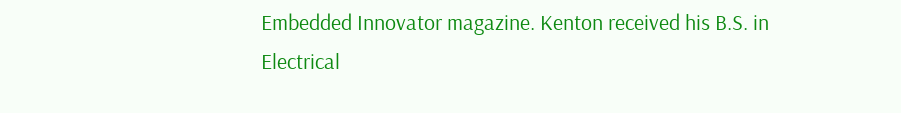Embedded Innovator magazine. Kenton received his B.S. in Electrical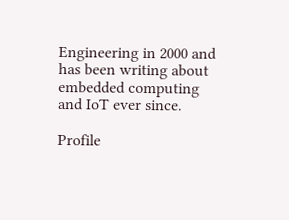Engineering in 2000 and has been writing about embedded computing and IoT ever since.

Profile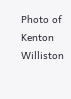Photo of Kenton Williston